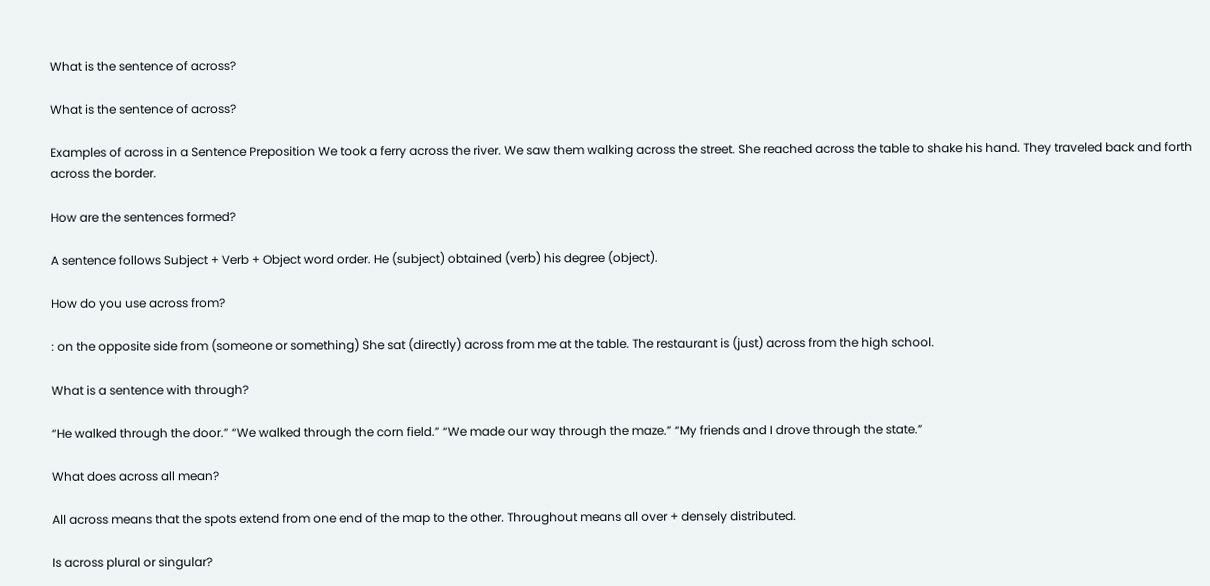What is the sentence of across?

What is the sentence of across?

Examples of across in a Sentence Preposition We took a ferry across the river. We saw them walking across the street. She reached across the table to shake his hand. They traveled back and forth across the border.

How are the sentences formed?

A sentence follows Subject + Verb + Object word order. He (subject) obtained (verb) his degree (object).

How do you use across from?

: on the opposite side from (someone or something) She sat (directly) across from me at the table. The restaurant is (just) across from the high school.

What is a sentence with through?

“He walked through the door.” “We walked through the corn field.” “We made our way through the maze.” “My friends and I drove through the state.”

What does across all mean?

All across means that the spots extend from one end of the map to the other. Throughout means all over + densely distributed.

Is across plural or singular?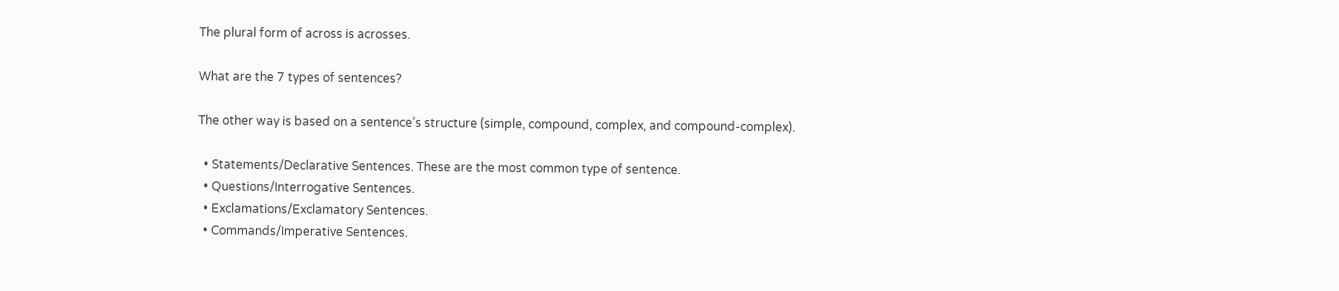The plural form of across is acrosses.

What are the 7 types of sentences?

The other way is based on a sentence’s structure (simple, compound, complex, and compound-complex).

  • Statements/Declarative Sentences. These are the most common type of sentence.
  • Questions/Interrogative Sentences.
  • Exclamations/Exclamatory Sentences.
  • Commands/Imperative Sentences.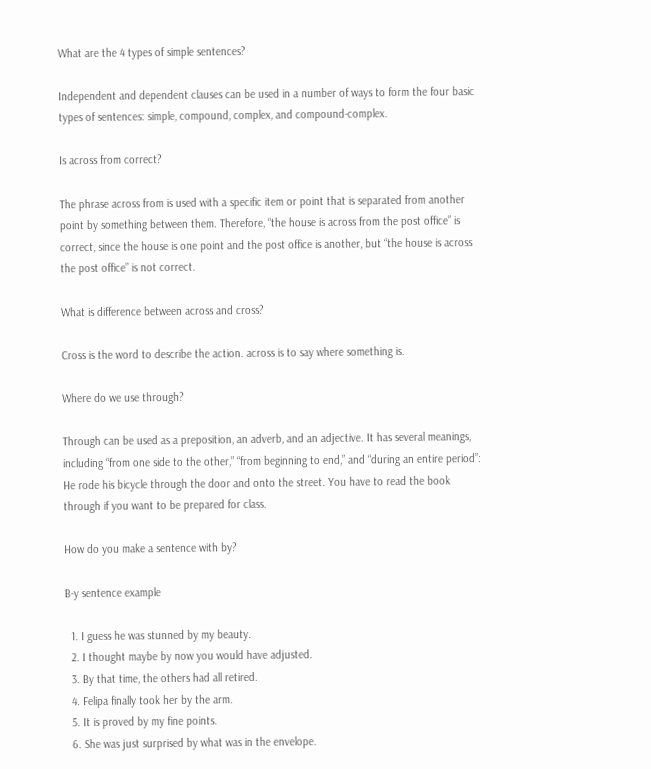What are the 4 types of simple sentences?

Independent and dependent clauses can be used in a number of ways to form the four basic types of sentences: simple, compound, complex, and compound-complex.

Is across from correct?

The phrase across from is used with a specific item or point that is separated from another point by something between them. Therefore, “the house is across from the post office” is correct, since the house is one point and the post office is another, but “the house is across the post office” is not correct.

What is difference between across and cross?

Cross is the word to describe the action. across is to say where something is.

Where do we use through?

Through can be used as a preposition, an adverb, and an adjective. It has several meanings, including “from one side to the other,” “from beginning to end,” and “during an entire period”: He rode his bicycle through the door and onto the street. You have to read the book through if you want to be prepared for class.

How do you make a sentence with by?

B-y sentence example

  1. I guess he was stunned by my beauty.
  2. I thought maybe by now you would have adjusted.
  3. By that time, the others had all retired.
  4. Felipa finally took her by the arm.
  5. It is proved by my fine points.
  6. She was just surprised by what was in the envelope.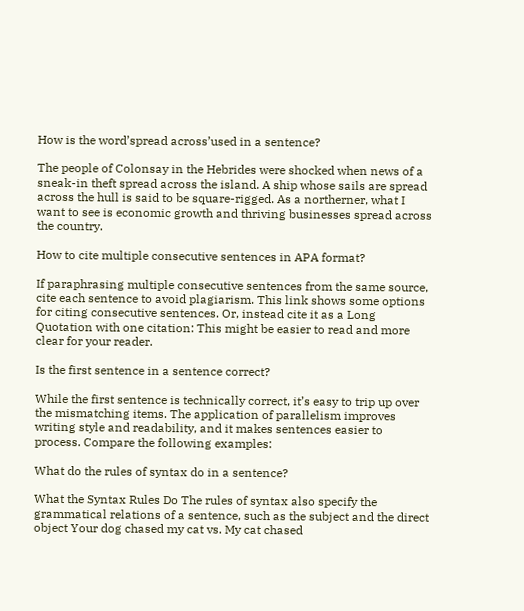How is the word’spread across’used in a sentence?

The people of Colonsay in the Hebrides were shocked when news of a sneak-in theft spread across the island. A ship whose sails are spread across the hull is said to be square-rigged. As a northerner, what I want to see is economic growth and thriving businesses spread across the country.

How to cite multiple consecutive sentences in APA format?

If paraphrasing multiple consecutive sentences from the same source, cite each sentence to avoid plagiarism. This link shows some options for citing consecutive sentences. Or, instead cite it as a Long Quotation with one citation: This might be easier to read and more clear for your reader.

Is the first sentence in a sentence correct?

While the first sentence is technically correct, it’s easy to trip up over the mismatching items. The application of parallelism improves writing style and readability, and it makes sentences easier to process. Compare the following examples:

What do the rules of syntax do in a sentence?

What the Syntax Rules Do The rules of syntax also specify the grammatical relations of a sentence, such as the subject and the direct object Your dog chased my cat vs. My cat chased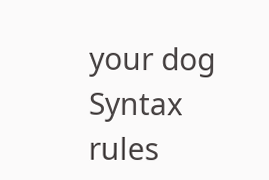your dog Syntax rules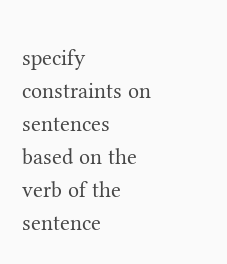specify constraints on sentences based on the verb of the sentence